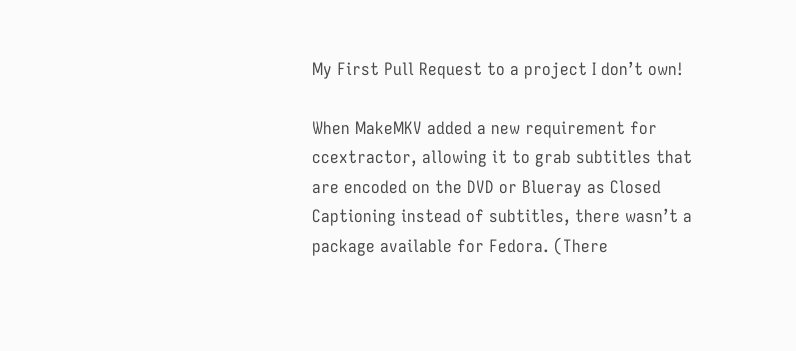My First Pull Request to a project I don’t own!

When MakeMKV added a new requirement for ccextractor, allowing it to grab subtitles that are encoded on the DVD or Blueray as Closed Captioning instead of subtitles, there wasn’t a package available for Fedora. (There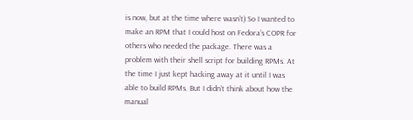is now, but at the time where wasn’t) So I wanted to make an RPM that I could host on Fedora’s COPR for others who needed the package. There was a problem with their shell script for building RPMs. At the time I just kept hacking away at it until I was able to build RPMs. But I didn’t think about how the manual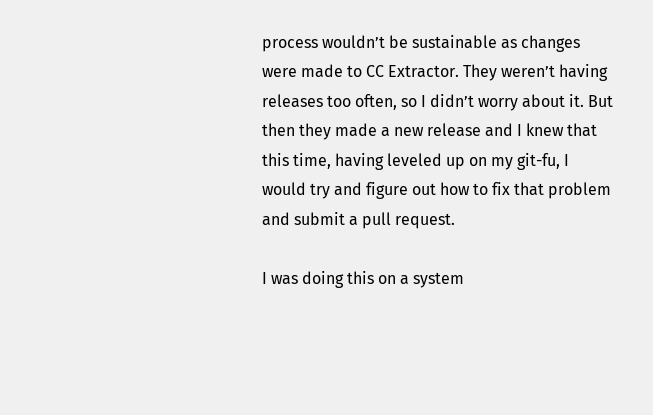process wouldn’t be sustainable as changes were made to CC Extractor. They weren’t having releases too often, so I didn’t worry about it. But then they made a new release and I knew that this time, having leveled up on my git-fu, I would try and figure out how to fix that problem and submit a pull request.

I was doing this on a system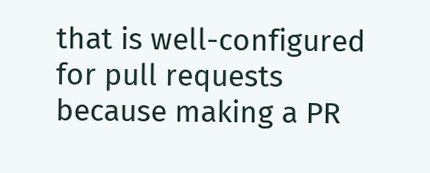that is well-configured for pull requests because making a PR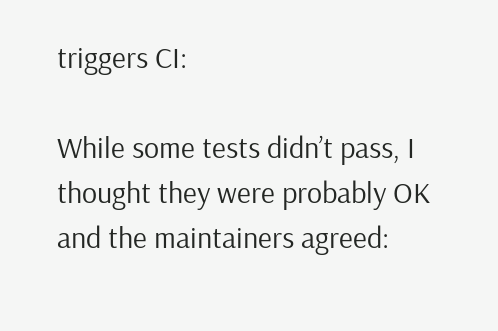triggers CI:

While some tests didn’t pass, I thought they were probably OK and the maintainers agreed: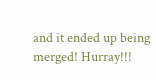and it ended up being merged! Hurray!!!